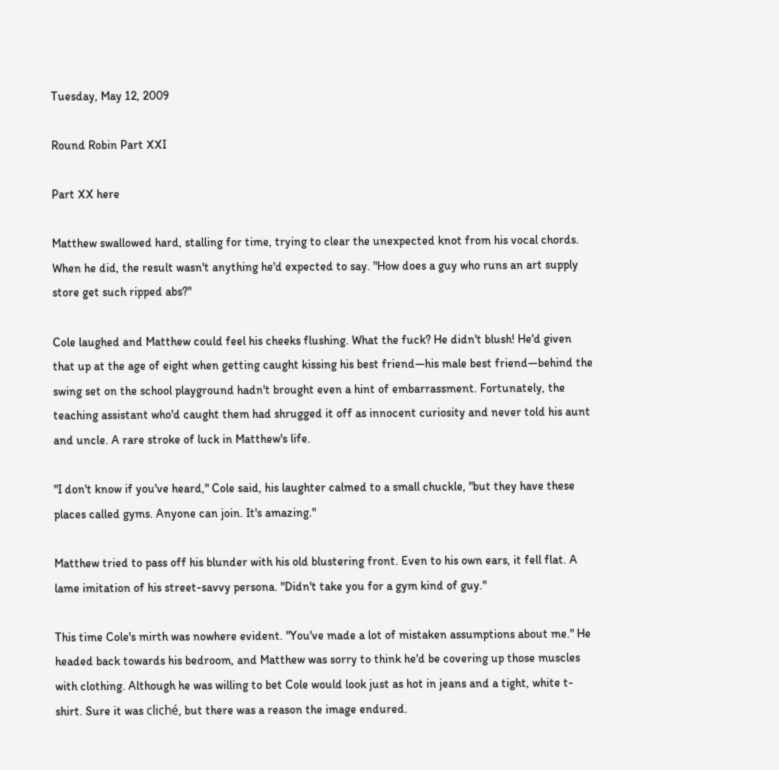Tuesday, May 12, 2009

Round Robin Part XXI

Part XX here

Matthew swallowed hard, stalling for time, trying to clear the unexpected knot from his vocal chords. When he did, the result wasn't anything he'd expected to say. "How does a guy who runs an art supply store get such ripped abs?"

Cole laughed and Matthew could feel his cheeks flushing. What the fuck? He didn't blush! He'd given that up at the age of eight when getting caught kissing his best friend—his male best friend—behind the swing set on the school playground hadn't brought even a hint of embarrassment. Fortunately, the teaching assistant who'd caught them had shrugged it off as innocent curiosity and never told his aunt and uncle. A rare stroke of luck in Matthew's life.

"I don't know if you've heard," Cole said, his laughter calmed to a small chuckle, "but they have these places called gyms. Anyone can join. It's amazing."

Matthew tried to pass off his blunder with his old blustering front. Even to his own ears, it fell flat. A lame imitation of his street-savvy persona. "Didn't take you for a gym kind of guy."

This time Cole's mirth was nowhere evident. "You've made a lot of mistaken assumptions about me." He headed back towards his bedroom, and Matthew was sorry to think he'd be covering up those muscles with clothing. Although he was willing to bet Cole would look just as hot in jeans and a tight, white t-shirt. Sure it was cliché, but there was a reason the image endured.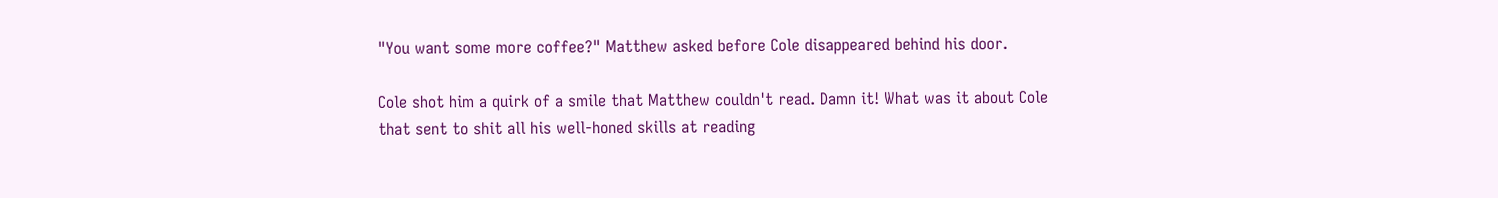"You want some more coffee?" Matthew asked before Cole disappeared behind his door.

Cole shot him a quirk of a smile that Matthew couldn't read. Damn it! What was it about Cole that sent to shit all his well-honed skills at reading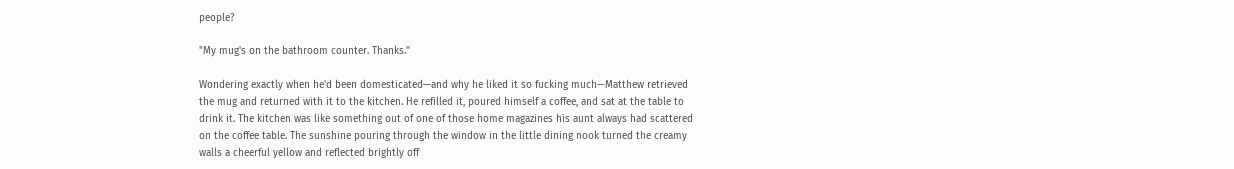people?

"My mug's on the bathroom counter. Thanks."

Wondering exactly when he'd been domesticated—and why he liked it so fucking much—Matthew retrieved the mug and returned with it to the kitchen. He refilled it, poured himself a coffee, and sat at the table to drink it. The kitchen was like something out of one of those home magazines his aunt always had scattered on the coffee table. The sunshine pouring through the window in the little dining nook turned the creamy walls a cheerful yellow and reflected brightly off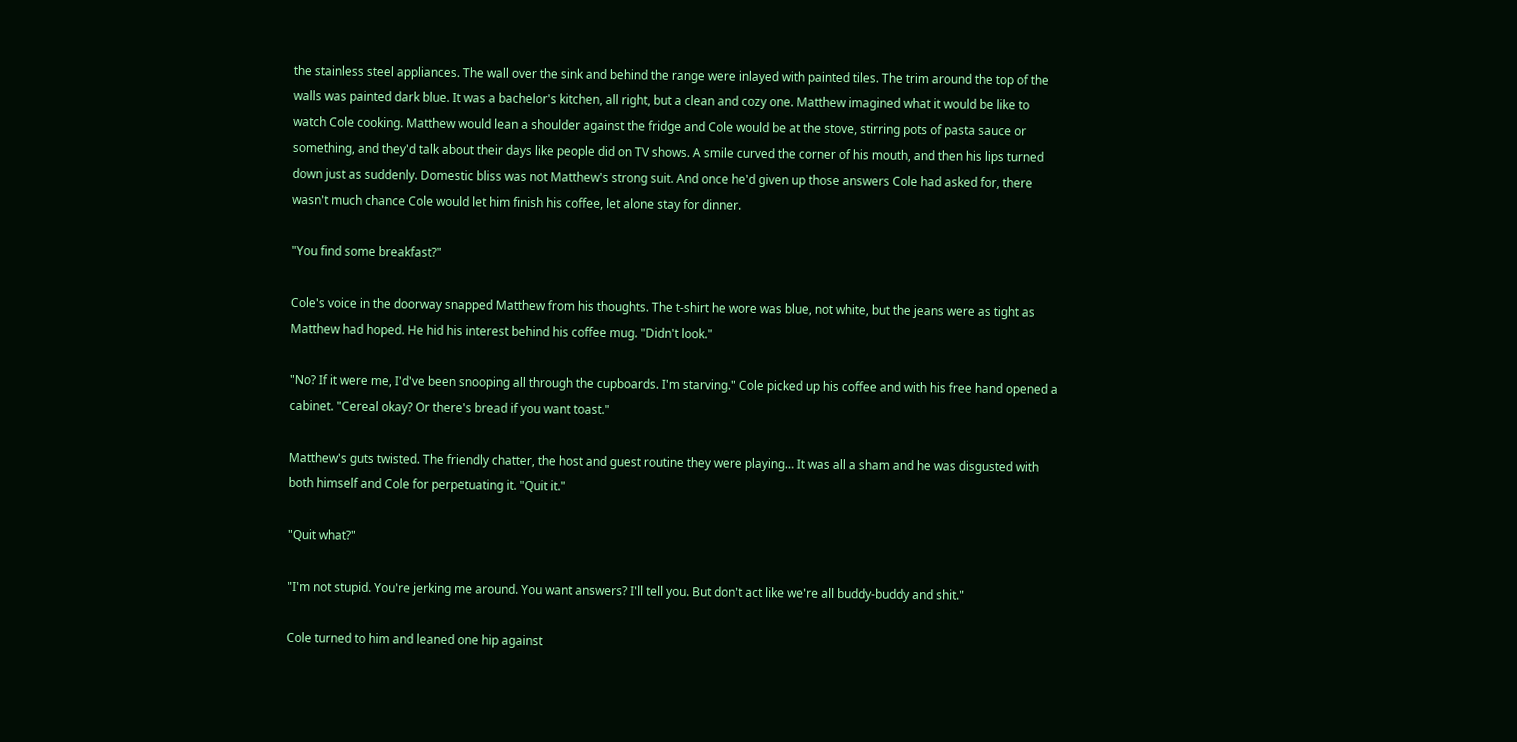the stainless steel appliances. The wall over the sink and behind the range were inlayed with painted tiles. The trim around the top of the walls was painted dark blue. It was a bachelor's kitchen, all right, but a clean and cozy one. Matthew imagined what it would be like to watch Cole cooking. Matthew would lean a shoulder against the fridge and Cole would be at the stove, stirring pots of pasta sauce or something, and they'd talk about their days like people did on TV shows. A smile curved the corner of his mouth, and then his lips turned down just as suddenly. Domestic bliss was not Matthew's strong suit. And once he'd given up those answers Cole had asked for, there wasn't much chance Cole would let him finish his coffee, let alone stay for dinner.

"You find some breakfast?"

Cole's voice in the doorway snapped Matthew from his thoughts. The t-shirt he wore was blue, not white, but the jeans were as tight as Matthew had hoped. He hid his interest behind his coffee mug. "Didn't look."

"No? If it were me, I'd've been snooping all through the cupboards. I'm starving." Cole picked up his coffee and with his free hand opened a cabinet. "Cereal okay? Or there's bread if you want toast."

Matthew's guts twisted. The friendly chatter, the host and guest routine they were playing… It was all a sham and he was disgusted with both himself and Cole for perpetuating it. "Quit it."

"Quit what?"

"I'm not stupid. You're jerking me around. You want answers? I'll tell you. But don't act like we're all buddy-buddy and shit."

Cole turned to him and leaned one hip against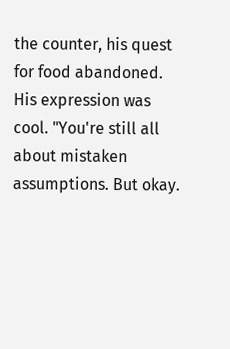the counter, his quest for food abandoned. His expression was cool. "You're still all about mistaken assumptions. But okay.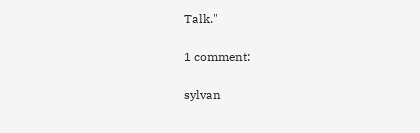Talk."

1 comment:

sylvan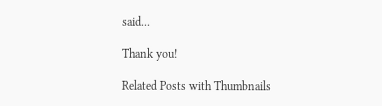said...

Thank you!

Related Posts with Thumbnails